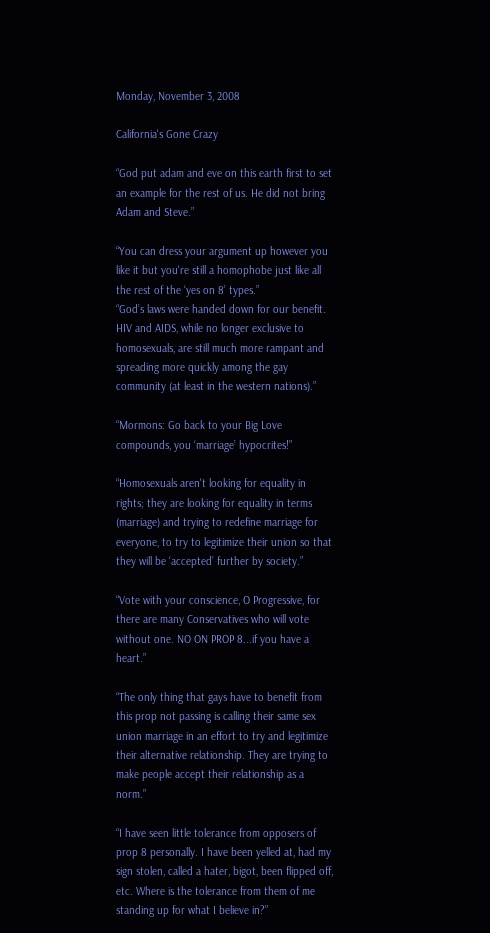Monday, November 3, 2008

California's Gone Crazy

“God put adam and eve on this earth first to set an example for the rest of us. He did not bring Adam and Steve.”

“You can dress your argument up however you like it but you're still a homophobe just like all the rest of the ‘yes on 8’ types.”
“God’s laws were handed down for our benefit. HIV and AIDS, while no longer exclusive to homosexuals, are still much more rampant and spreading more quickly among the gay community (at least in the western nations).”

“Mormons: Go back to your Big Love compounds, you ‘marriage’ hypocrites!”

“Homosexuals aren't looking for equality in rights; they are looking for equality in terms (marriage) and trying to redefine marriage for everyone, to try to legitimize their union so that they will be ‘accepted’ further by society.”

“Vote with your conscience, O Progressive, for there are many Conservatives who will vote without one. NO ON PROP 8...if you have a heart.”

“The only thing that gays have to benefit from this prop not passing is calling their same sex union marriage in an effort to try and legitimize their alternative relationship. They are trying to make people accept their relationship as a norm.”

“I have seen little tolerance from opposers of prop 8 personally. I have been yelled at, had my sign stolen, called a hater, bigot, been flipped off, etc. Where is the tolerance from them of me standing up for what I believe in?”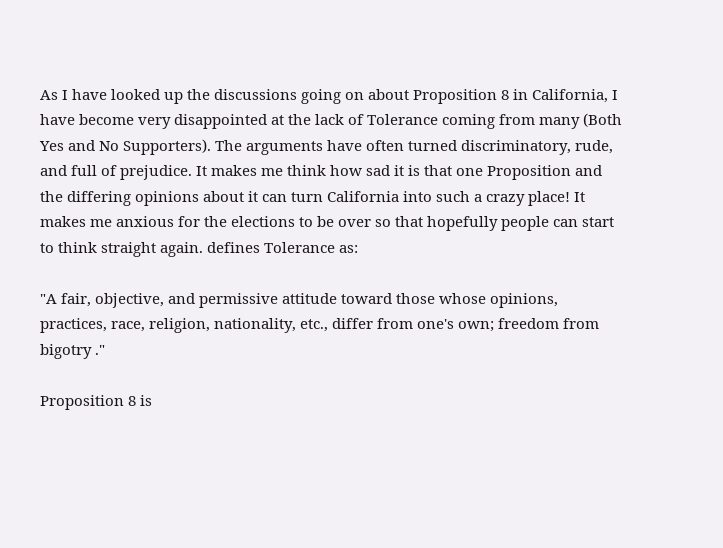As I have looked up the discussions going on about Proposition 8 in California, I have become very disappointed at the lack of Tolerance coming from many (Both Yes and No Supporters). The arguments have often turned discriminatory, rude, and full of prejudice. It makes me think how sad it is that one Proposition and the differing opinions about it can turn California into such a crazy place! It makes me anxious for the elections to be over so that hopefully people can start to think straight again. defines Tolerance as:

"A fair, objective, and permissive attitude toward those whose opinions, practices, race, religion, nationality, etc., differ from one's own; freedom from bigotry ."

Proposition 8 is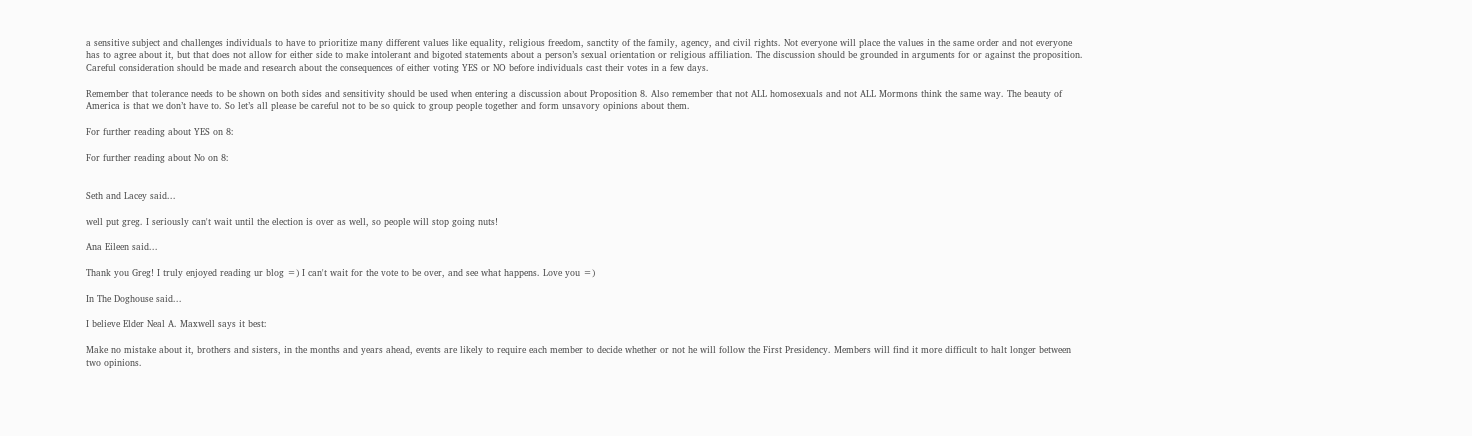a sensitive subject and challenges individuals to have to prioritize many different values like equality, religious freedom, sanctity of the family, agency, and civil rights. Not everyone will place the values in the same order and not everyone has to agree about it, but that does not allow for either side to make intolerant and bigoted statements about a person’s sexual orientation or religious affiliation. The discussion should be grounded in arguments for or against the proposition. Careful consideration should be made and research about the consequences of either voting YES or NO before individuals cast their votes in a few days.

Remember that tolerance needs to be shown on both sides and sensitivity should be used when entering a discussion about Proposition 8. Also remember that not ALL homosexuals and not ALL Mormons think the same way. The beauty of America is that we don’t have to. So let’s all please be careful not to be so quick to group people together and form unsavory opinions about them.

For further reading about YES on 8:

For further reading about No on 8:


Seth and Lacey said...

well put greg. I seriously can't wait until the election is over as well, so people will stop going nuts!

Ana Eileen said...

Thank you Greg! I truly enjoyed reading ur blog =) I can't wait for the vote to be over, and see what happens. Love you =)

In The Doghouse said...

I believe Elder Neal A. Maxwell says it best:

Make no mistake about it, brothers and sisters, in the months and years ahead, events are likely to require each member to decide whether or not he will follow the First Presidency. Members will find it more difficult to halt longer between two opinions.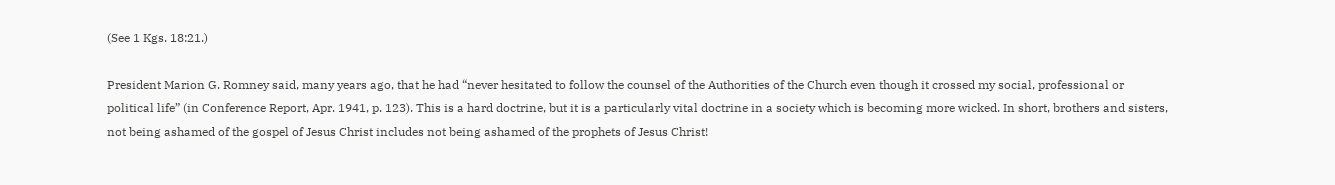(See 1 Kgs. 18:21.)

President Marion G. Romney said, many years ago, that he had “never hesitated to follow the counsel of the Authorities of the Church even though it crossed my social, professional or political life” (in Conference Report, Apr. 1941, p. 123). This is a hard doctrine, but it is a particularly vital doctrine in a society which is becoming more wicked. In short, brothers and sisters, not being ashamed of the gospel of Jesus Christ includes not being ashamed of the prophets of Jesus Christ!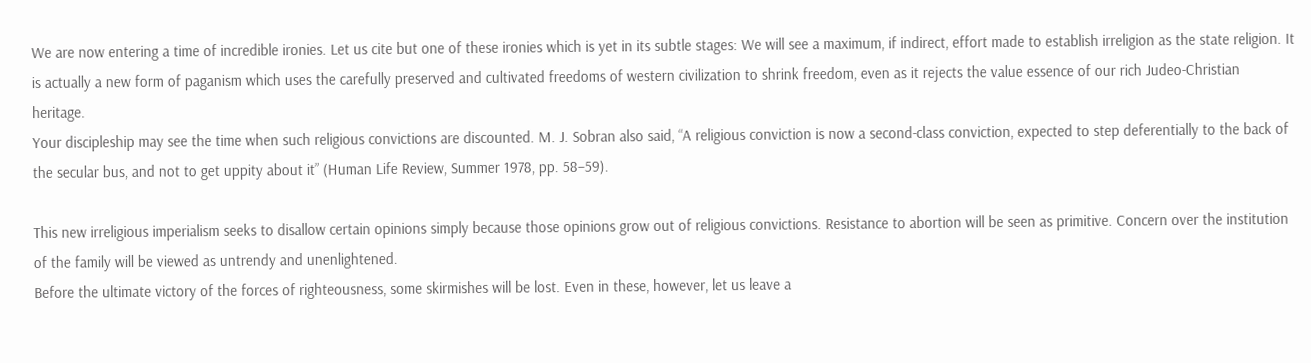We are now entering a time of incredible ironies. Let us cite but one of these ironies which is yet in its subtle stages: We will see a maximum, if indirect, effort made to establish irreligion as the state religion. It is actually a new form of paganism which uses the carefully preserved and cultivated freedoms of western civilization to shrink freedom, even as it rejects the value essence of our rich Judeo-Christian heritage.
Your discipleship may see the time when such religious convictions are discounted. M. J. Sobran also said, “A religious conviction is now a second-class conviction, expected to step deferentially to the back of the secular bus, and not to get uppity about it” (Human Life Review, Summer 1978, pp. 58–59).

This new irreligious imperialism seeks to disallow certain opinions simply because those opinions grow out of religious convictions. Resistance to abortion will be seen as primitive. Concern over the institution of the family will be viewed as untrendy and unenlightened.
Before the ultimate victory of the forces of righteousness, some skirmishes will be lost. Even in these, however, let us leave a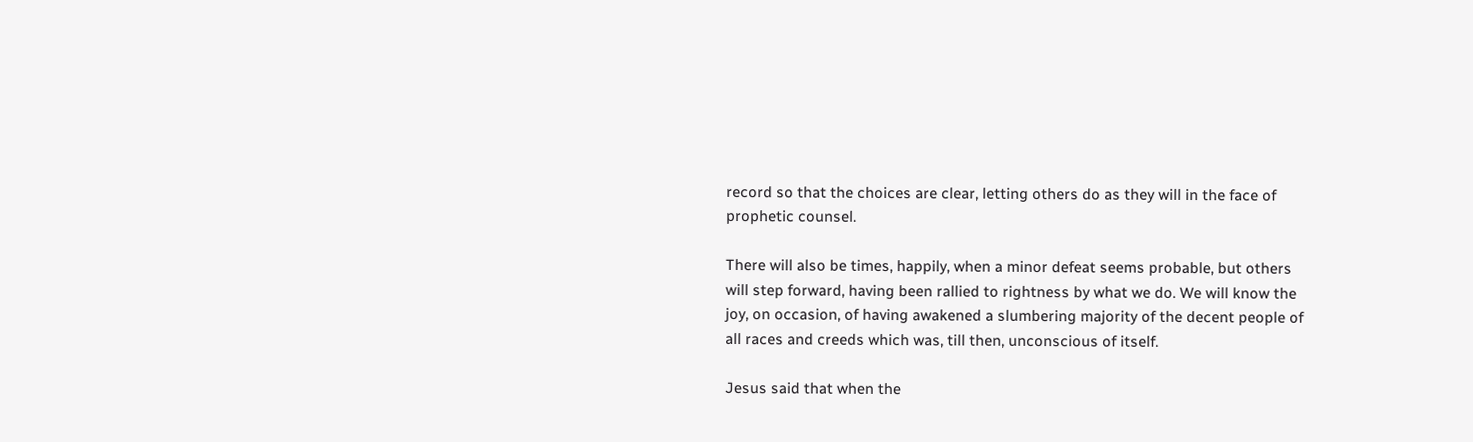record so that the choices are clear, letting others do as they will in the face of prophetic counsel.

There will also be times, happily, when a minor defeat seems probable, but others will step forward, having been rallied to rightness by what we do. We will know the joy, on occasion, of having awakened a slumbering majority of the decent people of all races and creeds which was, till then, unconscious of itself.

Jesus said that when the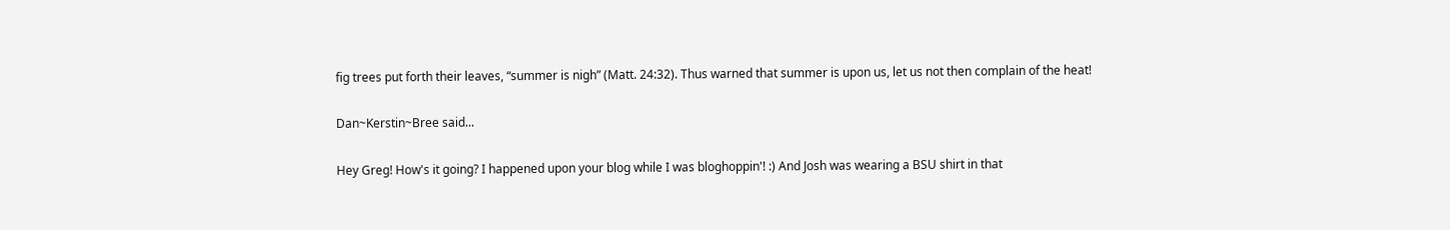fig trees put forth their leaves, “summer is nigh” (Matt. 24:32). Thus warned that summer is upon us, let us not then complain of the heat!

Dan~Kerstin~Bree said...

Hey Greg! How's it going? I happened upon your blog while I was bloghoppin'! :) And Josh was wearing a BSU shirt in that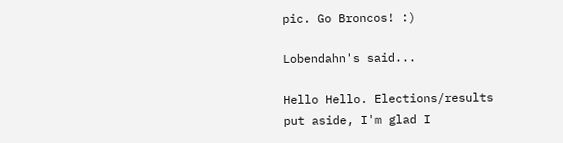pic. Go Broncos! :)

Lobendahn's said...

Hello Hello. Elections/results put aside, I'm glad I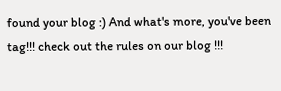found your blog :) And what's more, you've been tag!!! check out the rules on our blog !!!